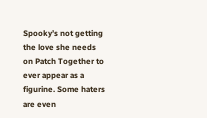Spooky’s not getting the love she needs on Patch Together to ever appear as a figurine. Some haters are even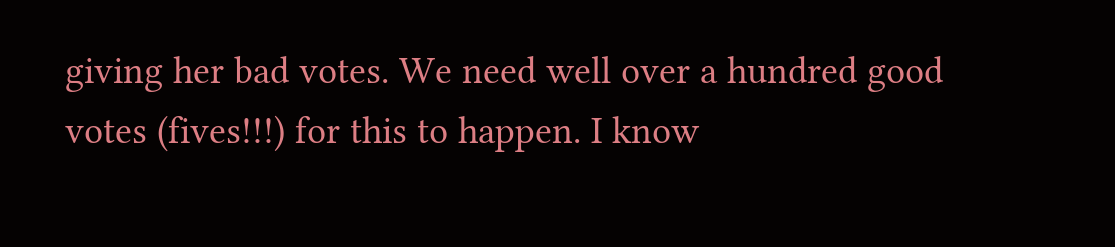giving her bad votes. We need well over a hundred good votes (fives!!!) for this to happen. I know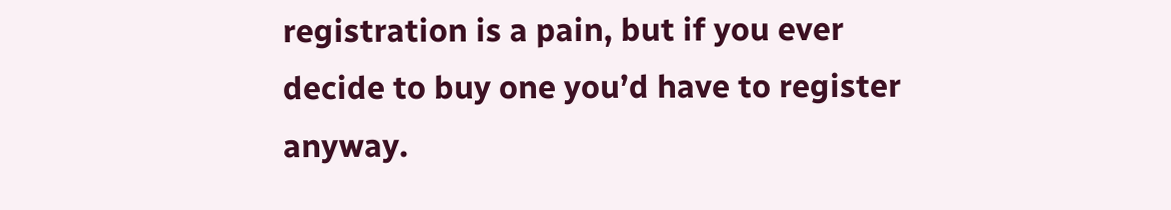registration is a pain, but if you ever decide to buy one you’d have to register anyway.